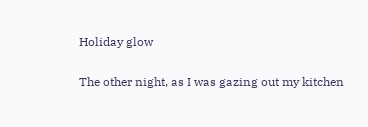Holiday glow

The other night, as I was gazing out my kitchen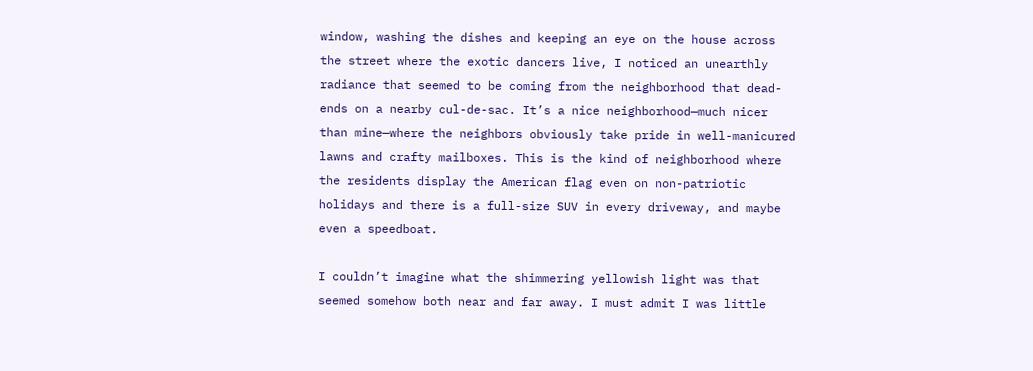window, washing the dishes and keeping an eye on the house across the street where the exotic dancers live, I noticed an unearthly radiance that seemed to be coming from the neighborhood that dead-ends on a nearby cul-de-sac. It’s a nice neighborhood—much nicer than mine—where the neighbors obviously take pride in well-manicured lawns and crafty mailboxes. This is the kind of neighborhood where the residents display the American flag even on non-patriotic holidays and there is a full-size SUV in every driveway, and maybe even a speedboat.

I couldn’t imagine what the shimmering yellowish light was that seemed somehow both near and far away. I must admit I was little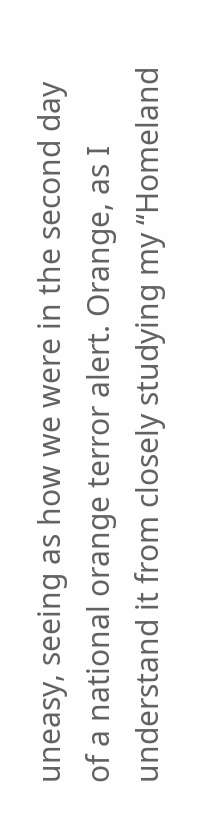uneasy, seeing as how we were in the second day of a national orange terror alert. Orange, as I understand it from closely studying my “Homeland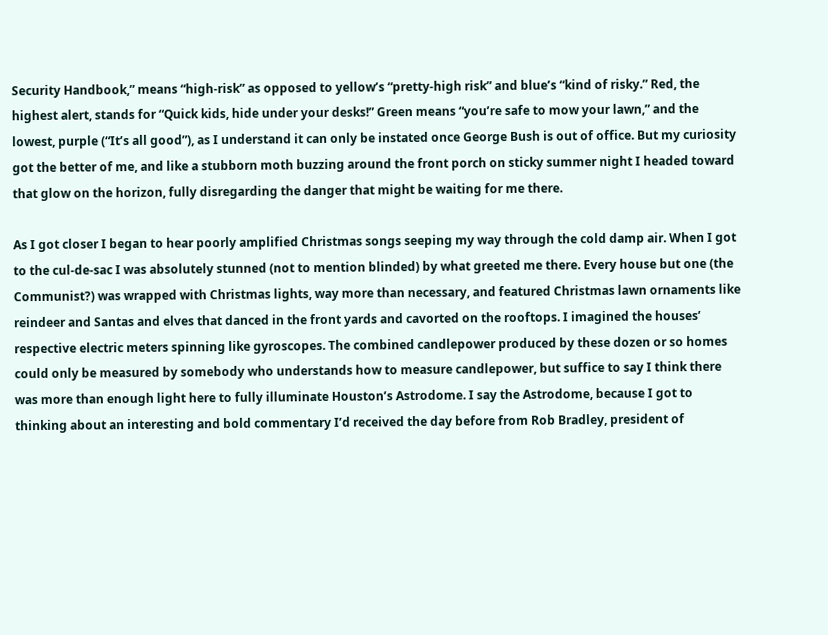Security Handbook,” means “high-risk” as opposed to yellow’s “pretty-high risk” and blue’s “kind of risky.” Red, the highest alert, stands for “Quick kids, hide under your desks!” Green means “you’re safe to mow your lawn,” and the lowest, purple (“It’s all good”), as I understand it can only be instated once George Bush is out of office. But my curiosity got the better of me, and like a stubborn moth buzzing around the front porch on sticky summer night I headed toward that glow on the horizon, fully disregarding the danger that might be waiting for me there.

As I got closer I began to hear poorly amplified Christmas songs seeping my way through the cold damp air. When I got to the cul-de-sac I was absolutely stunned (not to mention blinded) by what greeted me there. Every house but one (the Communist?) was wrapped with Christmas lights, way more than necessary, and featured Christmas lawn ornaments like reindeer and Santas and elves that danced in the front yards and cavorted on the rooftops. I imagined the houses’ respective electric meters spinning like gyroscopes. The combined candlepower produced by these dozen or so homes could only be measured by somebody who understands how to measure candlepower, but suffice to say I think there was more than enough light here to fully illuminate Houston’s Astrodome. I say the Astrodome, because I got to thinking about an interesting and bold commentary I’d received the day before from Rob Bradley, president of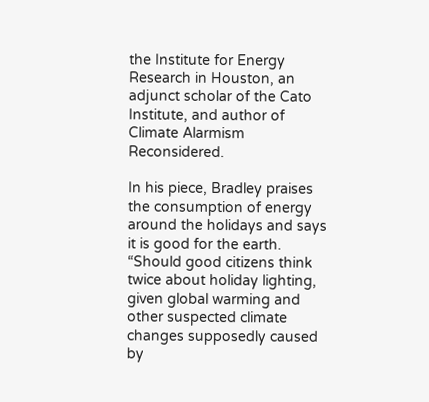the Institute for Energy Research in Houston, an adjunct scholar of the Cato Institute, and author of Climate Alarmism Reconsidered.

In his piece, Bradley praises the consumption of energy around the holidays and says it is good for the earth. “Should good citizens think twice about holiday lighting, given global warming and other suspected climate changes supposedly caused by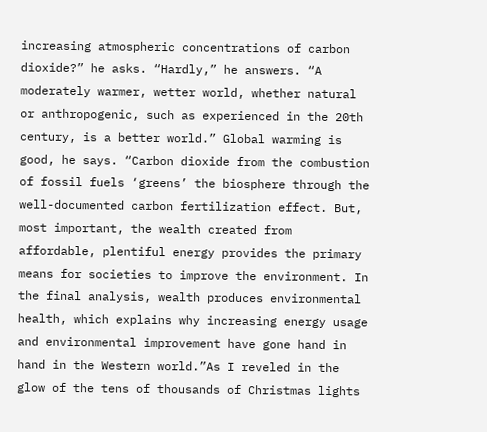increasing atmospheric concentrations of carbon dioxide?” he asks. “Hardly,” he answers. “A moderately warmer, wetter world, whether natural or anthropogenic, such as experienced in the 20th century, is a better world.” Global warming is good, he says. “Carbon dioxide from the combustion of fossil fuels ‘greens’ the biosphere through the well-documented carbon fertilization effect. But, most important, the wealth created from affordable, plentiful energy provides the primary means for societies to improve the environment. In the final analysis, wealth produces environmental health, which explains why increasing energy usage and environmental improvement have gone hand in hand in the Western world.”As I reveled in the glow of the tens of thousands of Christmas lights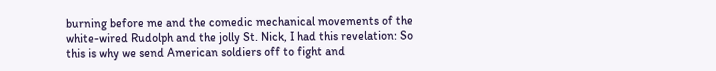burning before me and the comedic mechanical movements of the white-wired Rudolph and the jolly St. Nick, I had this revelation: So this is why we send American soldiers off to fight and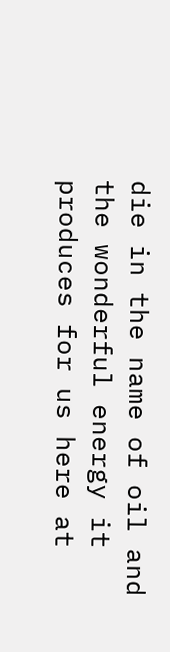die in the name of oil and the wonderful energy it produces for us here at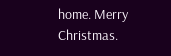home. Merry Christmas.